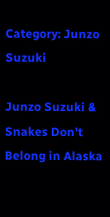Category: Junzo Suzuki

Junzo Suzuki & Snakes Don’t Belong in Alaska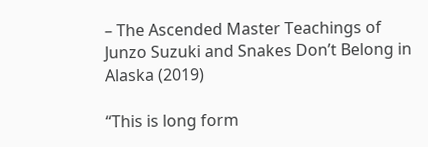– The Ascended Master Teachings of Junzo Suzuki and Snakes Don’t Belong in Alaska (2019)

“This is long form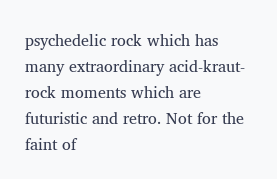psychedelic rock which has many extraordinary acid-kraut-rock moments which are futuristic and retro. Not for the faint of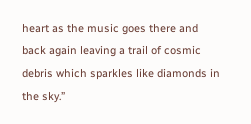heart as the music goes there and back again leaving a trail of cosmic debris which sparkles like diamonds in the sky.”